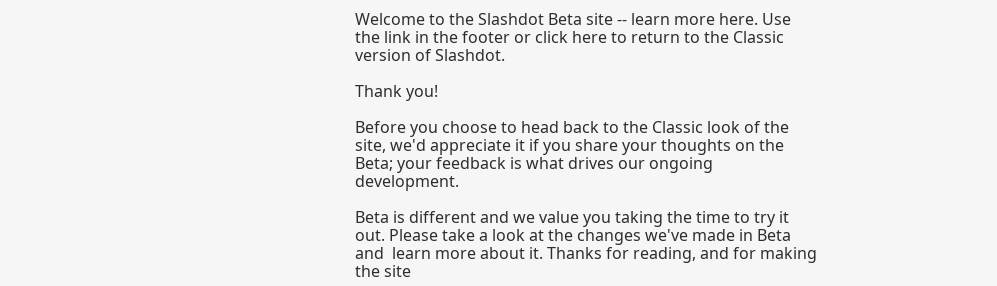Welcome to the Slashdot Beta site -- learn more here. Use the link in the footer or click here to return to the Classic version of Slashdot.

Thank you!

Before you choose to head back to the Classic look of the site, we'd appreciate it if you share your thoughts on the Beta; your feedback is what drives our ongoing development.

Beta is different and we value you taking the time to try it out. Please take a look at the changes we've made in Beta and  learn more about it. Thanks for reading, and for making the site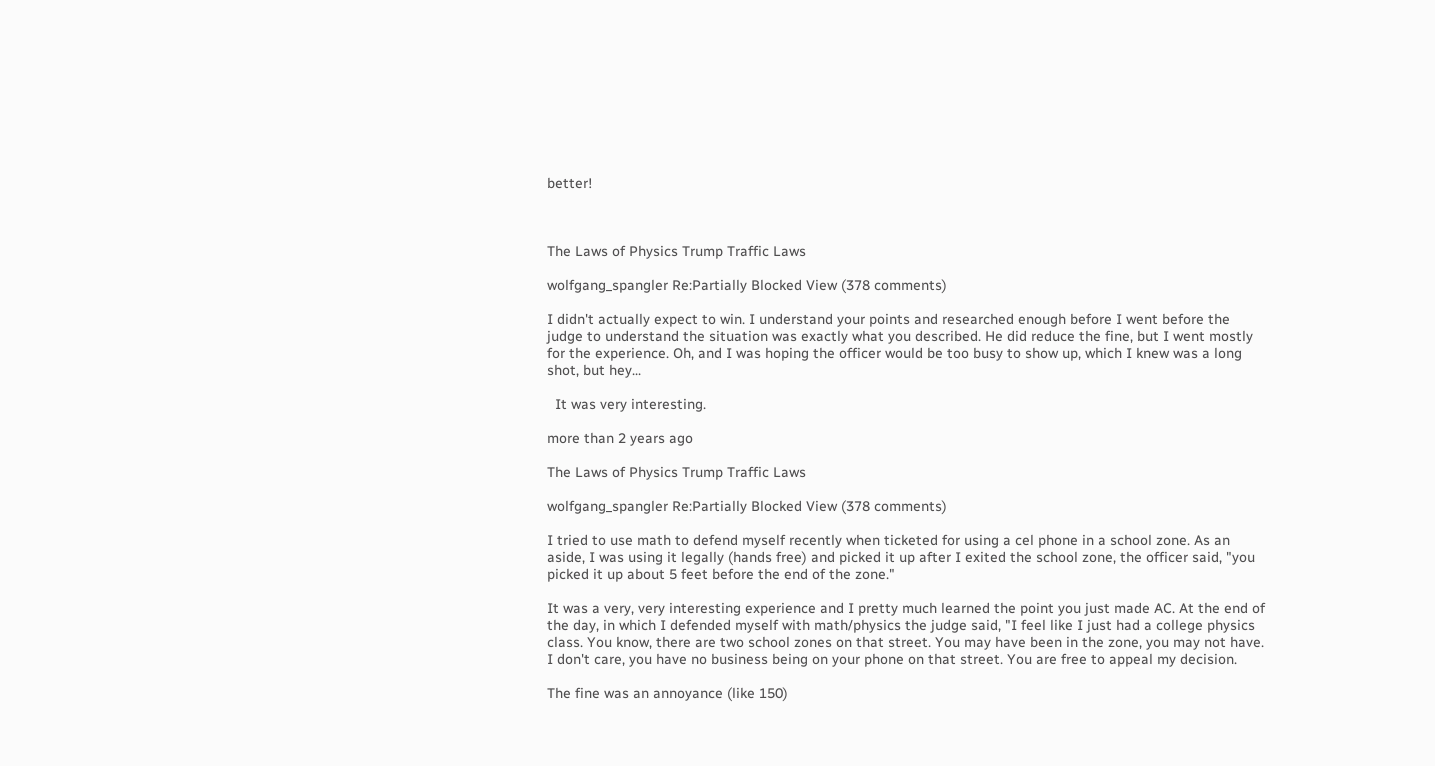better!



The Laws of Physics Trump Traffic Laws

wolfgang_spangler Re:Partially Blocked View (378 comments)

I didn't actually expect to win. I understand your points and researched enough before I went before the judge to understand the situation was exactly what you described. He did reduce the fine, but I went mostly for the experience. Oh, and I was hoping the officer would be too busy to show up, which I knew was a long shot, but hey...

  It was very interesting.

more than 2 years ago

The Laws of Physics Trump Traffic Laws

wolfgang_spangler Re:Partially Blocked View (378 comments)

I tried to use math to defend myself recently when ticketed for using a cel phone in a school zone. As an aside, I was using it legally (hands free) and picked it up after I exited the school zone, the officer said, "you picked it up about 5 feet before the end of the zone."

It was a very, very interesting experience and I pretty much learned the point you just made AC. At the end of the day, in which I defended myself with math/physics the judge said, "I feel like I just had a college physics class. You know, there are two school zones on that street. You may have been in the zone, you may not have. I don't care, you have no business being on your phone on that street. You are free to appeal my decision.

The fine was an annoyance (like 150)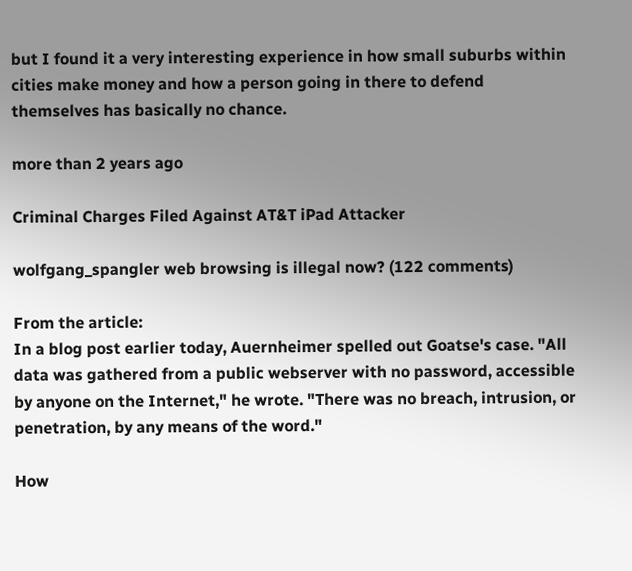but I found it a very interesting experience in how small suburbs within cities make money and how a person going in there to defend themselves has basically no chance.

more than 2 years ago

Criminal Charges Filed Against AT&T iPad Attacker

wolfgang_spangler web browsing is illegal now? (122 comments)

From the article:
In a blog post earlier today, Auernheimer spelled out Goatse's case. "All data was gathered from a public webserver with no password, accessible by anyone on the Internet," he wrote. "There was no breach, intrusion, or penetration, by any means of the word."

How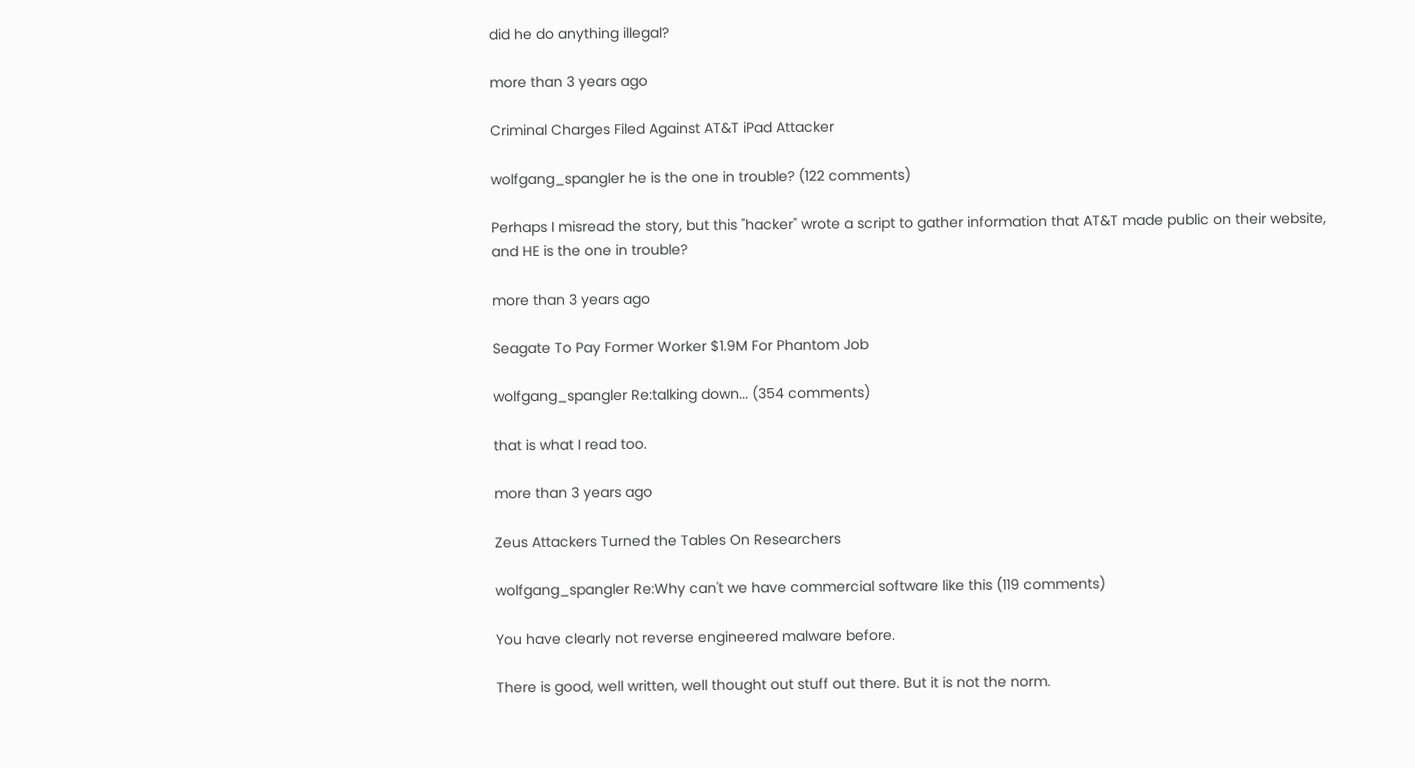did he do anything illegal?

more than 3 years ago

Criminal Charges Filed Against AT&T iPad Attacker

wolfgang_spangler he is the one in trouble? (122 comments)

Perhaps I misread the story, but this "hacker" wrote a script to gather information that AT&T made public on their website, and HE is the one in trouble?

more than 3 years ago

Seagate To Pay Former Worker $1.9M For Phantom Job

wolfgang_spangler Re:talking down... (354 comments)

that is what I read too.

more than 3 years ago

Zeus Attackers Turned the Tables On Researchers

wolfgang_spangler Re:Why can't we have commercial software like this (119 comments)

You have clearly not reverse engineered malware before.

There is good, well written, well thought out stuff out there. But it is not the norm.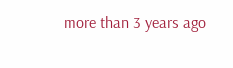more than 3 years ago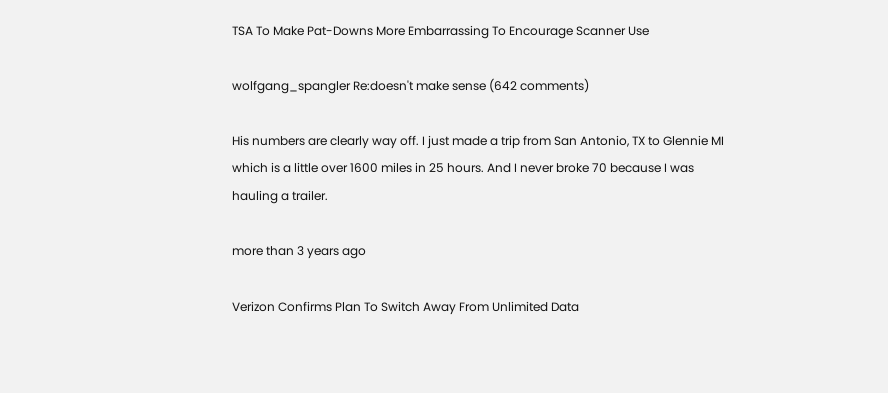TSA To Make Pat-Downs More Embarrassing To Encourage Scanner Use

wolfgang_spangler Re:doesn't make sense (642 comments)

His numbers are clearly way off. I just made a trip from San Antonio, TX to Glennie MI which is a little over 1600 miles in 25 hours. And I never broke 70 because I was hauling a trailer.

more than 3 years ago

Verizon Confirms Plan To Switch Away From Unlimited Data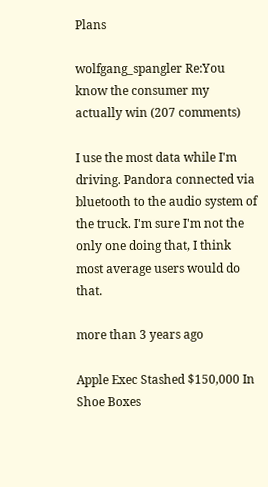Plans

wolfgang_spangler Re:You know the consumer my actually win (207 comments)

I use the most data while I'm driving. Pandora connected via bluetooth to the audio system of the truck. I'm sure I'm not the only one doing that, I think most average users would do that.

more than 3 years ago

Apple Exec Stashed $150,000 In Shoe Boxes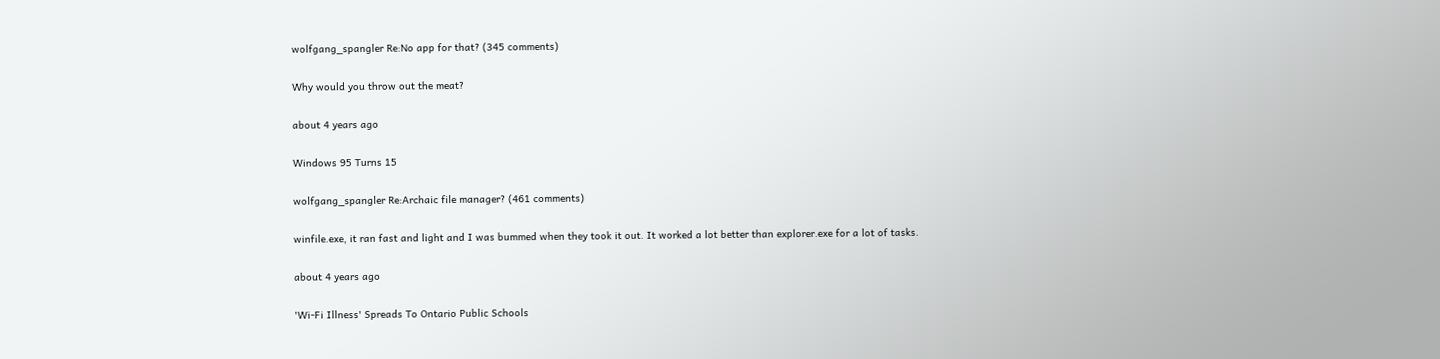wolfgang_spangler Re:No app for that? (345 comments)

Why would you throw out the meat?

about 4 years ago

Windows 95 Turns 15

wolfgang_spangler Re:Archaic file manager? (461 comments)

winfile.exe, it ran fast and light and I was bummed when they took it out. It worked a lot better than explorer.exe for a lot of tasks.

about 4 years ago

'Wi-Fi Illness' Spreads To Ontario Public Schools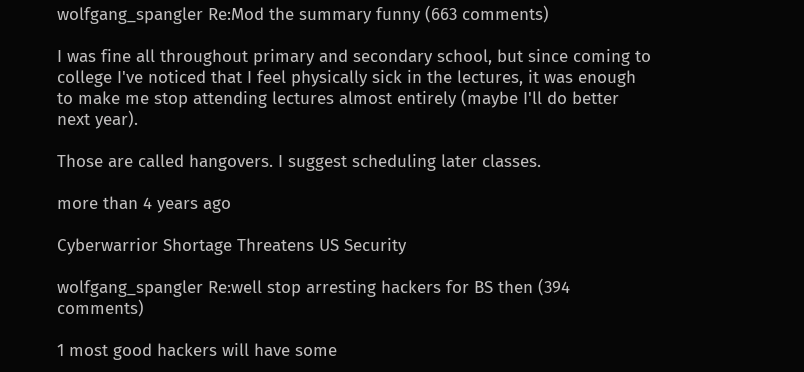wolfgang_spangler Re:Mod the summary funny (663 comments)

I was fine all throughout primary and secondary school, but since coming to college I've noticed that I feel physically sick in the lectures, it was enough to make me stop attending lectures almost entirely (maybe I'll do better next year).

Those are called hangovers. I suggest scheduling later classes.

more than 4 years ago

Cyberwarrior Shortage Threatens US Security

wolfgang_spangler Re:well stop arresting hackers for BS then (394 comments)

1 most good hackers will have some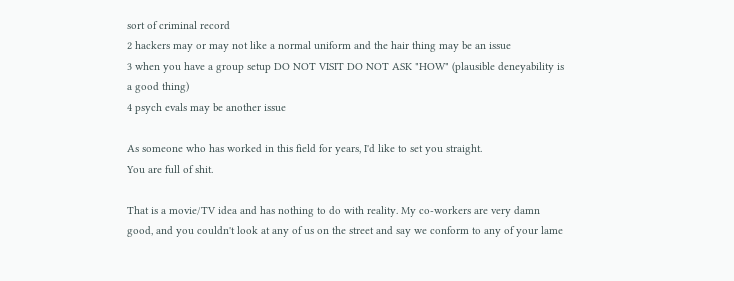sort of criminal record
2 hackers may or may not like a normal uniform and the hair thing may be an issue
3 when you have a group setup DO NOT VISIT DO NOT ASK "HOW" (plausible deneyability is a good thing)
4 psych evals may be another issue

As someone who has worked in this field for years, I'd like to set you straight.
You are full of shit.

That is a movie/TV idea and has nothing to do with reality. My co-workers are very damn good, and you couldn't look at any of us on the street and say we conform to any of your lame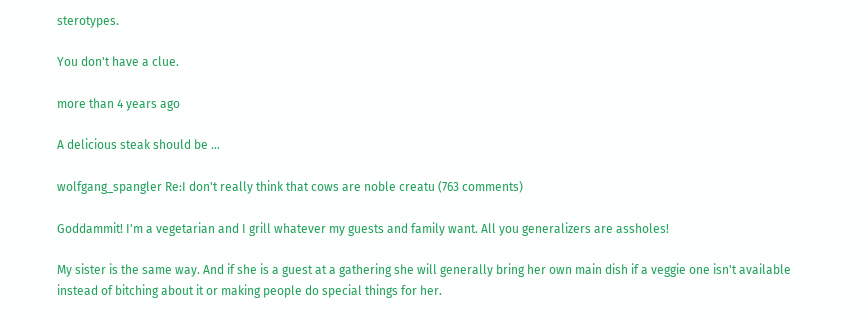sterotypes.

You don't have a clue.

more than 4 years ago

A delicious steak should be ...

wolfgang_spangler Re:I don't really think that cows are noble creatu (763 comments)

Goddammit! I'm a vegetarian and I grill whatever my guests and family want. All you generalizers are assholes!

My sister is the same way. And if she is a guest at a gathering she will generally bring her own main dish if a veggie one isn't available instead of bitching about it or making people do special things for her.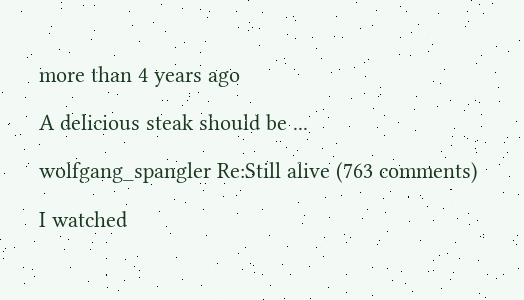more than 4 years ago

A delicious steak should be ...

wolfgang_spangler Re:Still alive (763 comments)

I watched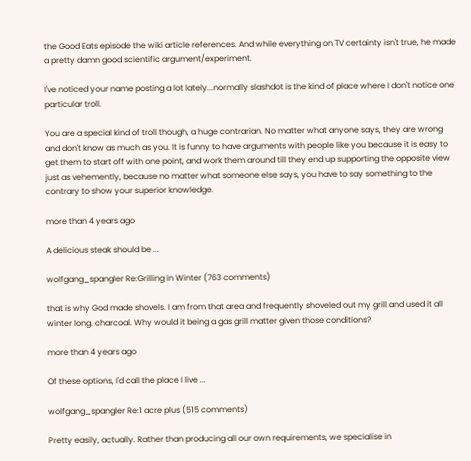the Good Eats episode the wiki article references. And while everything on TV certainty isn't true, he made a pretty damn good scientific argument/experiment.

I've noticed your name posting a lot lately...normally slashdot is the kind of place where I don't notice one particular troll.

You are a special kind of troll though, a huge contrarian. No matter what anyone says, they are wrong and don't know as much as you. It is funny to have arguments with people like you because it is easy to get them to start off with one point, and work them around till they end up supporting the opposite view just as vehemently, because no matter what someone else says, you have to say something to the contrary to show your superior knowledge.

more than 4 years ago

A delicious steak should be ...

wolfgang_spangler Re:Grilling in Winter (763 comments)

that is why God made shovels. I am from that area and frequently shoveled out my grill and used it all winter long. charcoal. Why would it being a gas grill matter given those conditions?

more than 4 years ago

Of these options, I'd call the place I live ...

wolfgang_spangler Re:1 acre plus (515 comments)

Pretty easily, actually. Rather than producing all our own requirements, we specialise in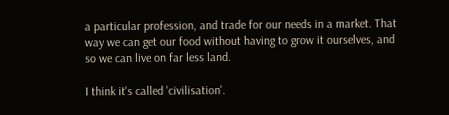a particular profession, and trade for our needs in a market. That way we can get our food without having to grow it ourselves, and so we can live on far less land.

I think it's called 'civilisation'.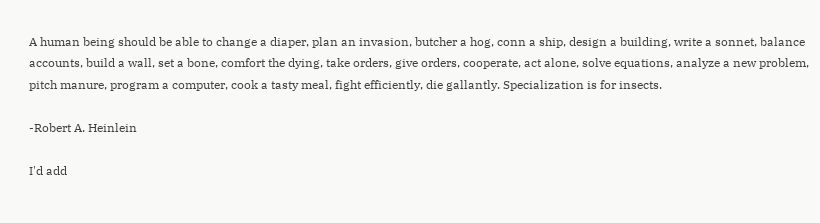A human being should be able to change a diaper, plan an invasion, butcher a hog, conn a ship, design a building, write a sonnet, balance accounts, build a wall, set a bone, comfort the dying, take orders, give orders, cooperate, act alone, solve equations, analyze a new problem, pitch manure, program a computer, cook a tasty meal, fight efficiently, die gallantly. Specialization is for insects.

-Robert A. Heinlein

I'd add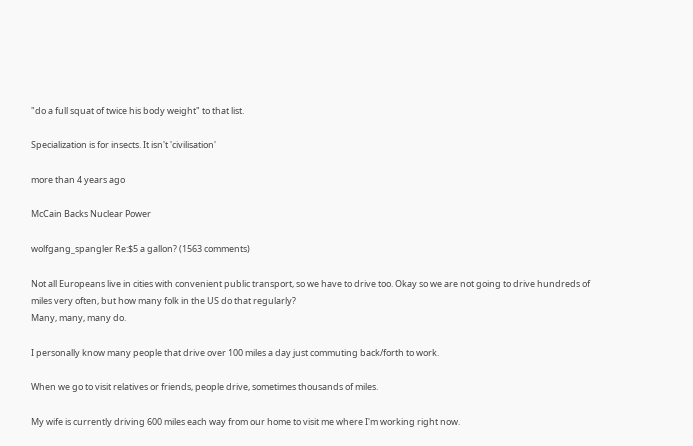"do a full squat of twice his body weight" to that list.

Specialization is for insects. It isn't 'civilisation'

more than 4 years ago

McCain Backs Nuclear Power

wolfgang_spangler Re:$5 a gallon? (1563 comments)

Not all Europeans live in cities with convenient public transport, so we have to drive too. Okay so we are not going to drive hundreds of miles very often, but how many folk in the US do that regularly?
Many, many, many do.

I personally know many people that drive over 100 miles a day just commuting back/forth to work.

When we go to visit relatives or friends, people drive, sometimes thousands of miles.

My wife is currently driving 600 miles each way from our home to visit me where I'm working right now.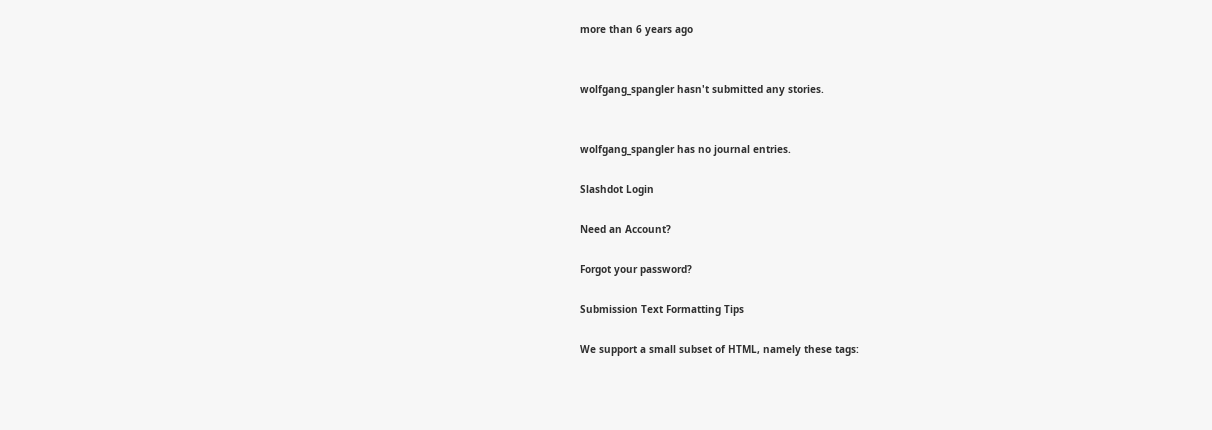more than 6 years ago


wolfgang_spangler hasn't submitted any stories.


wolfgang_spangler has no journal entries.

Slashdot Login

Need an Account?

Forgot your password?

Submission Text Formatting Tips

We support a small subset of HTML, namely these tags: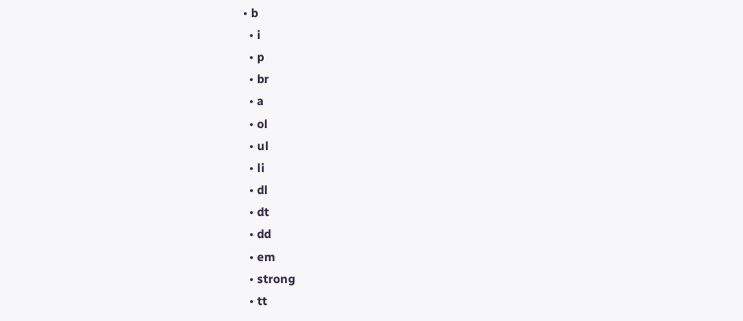• b
  • i
  • p
  • br
  • a
  • ol
  • ul
  • li
  • dl
  • dt
  • dd
  • em
  • strong
  • tt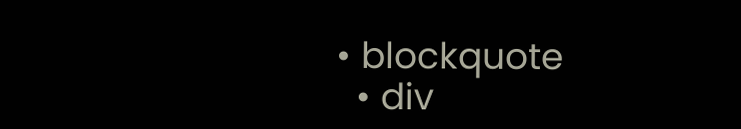• blockquote
  • div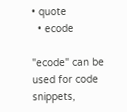• quote
  • ecode

"ecode" can be used for code snippets,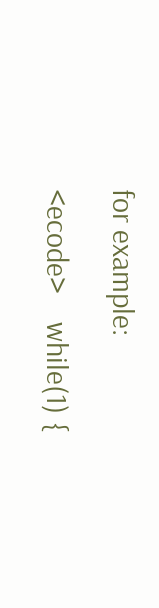for example:

<ecode>    while(1) {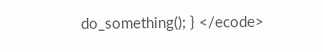do_something(); } </ecode>